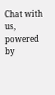Chat with us, powered by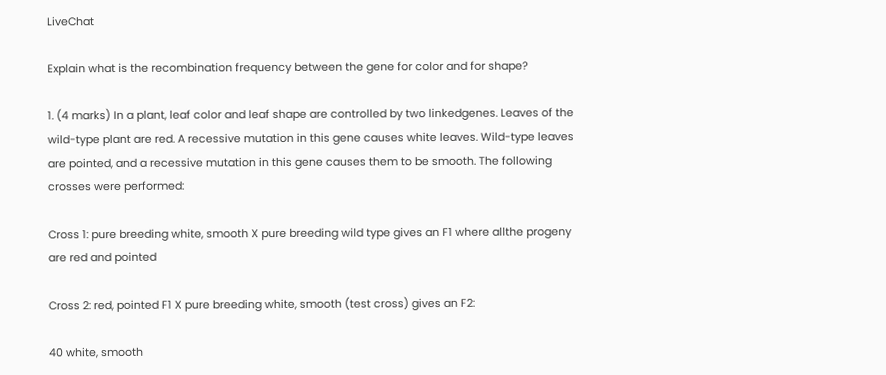LiveChat

Explain what is the recombination frequency between the gene for color and for shape?

1. (4 marks) In a plant, leaf color and leaf shape are controlled by two linkedgenes. Leaves of the wild-type plant are red. A recessive mutation in this gene causes white leaves. Wild-type leaves are pointed, and a recessive mutation in this gene causes them to be smooth. The following crosses were performed:

Cross 1: pure breeding white, smooth X pure breeding wild type gives an F1 where allthe progeny are red and pointed

Cross 2: red, pointed F1 X pure breeding white, smooth (test cross) gives an F2:

40 white, smooth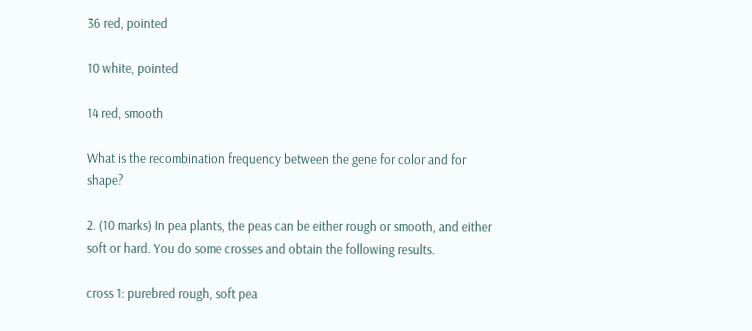36 red, pointed

10 white, pointed

14 red, smooth

What is the recombination frequency between the gene for color and for shape?

2. (10 marks) In pea plants, the peas can be either rough or smooth, and either soft or hard. You do some crosses and obtain the following results.

cross 1: purebred rough, soft pea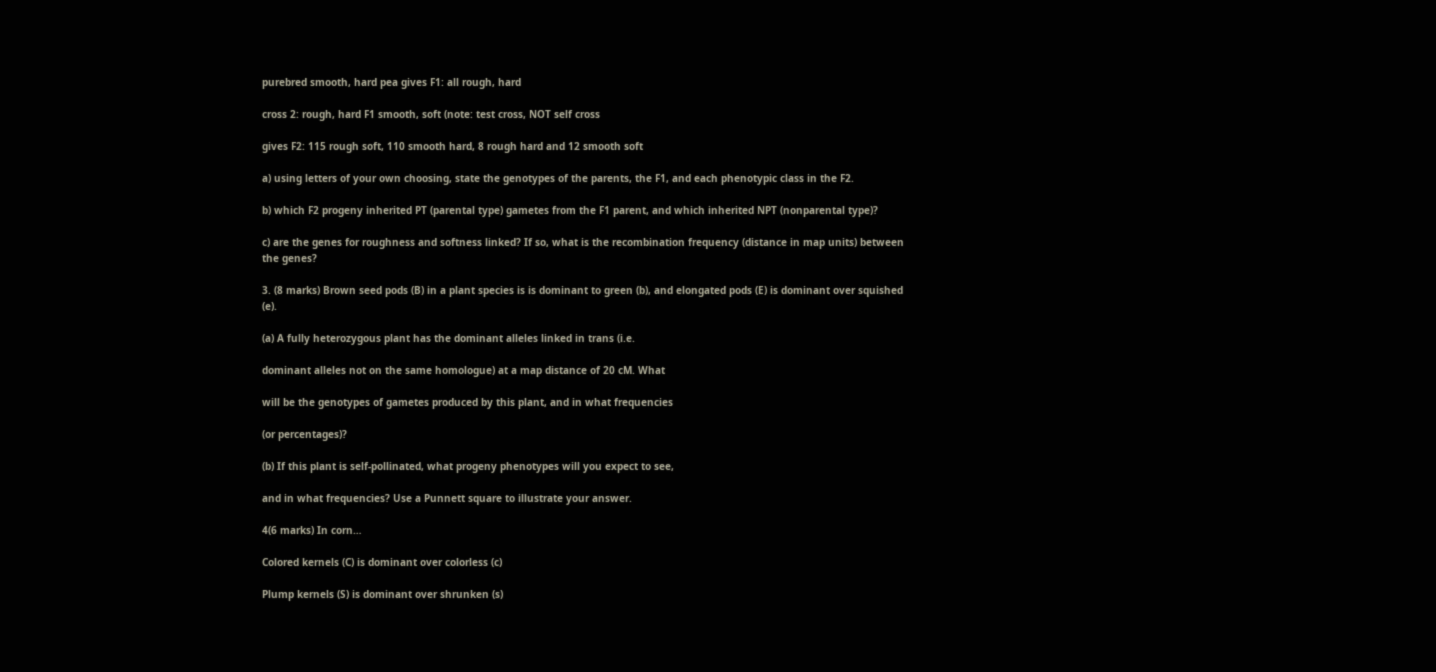purebred smooth, hard pea gives F1: all rough, hard

cross 2: rough, hard F1 smooth, soft (note: test cross, NOT self cross

gives F2: 115 rough soft, 110 smooth hard, 8 rough hard and 12 smooth soft

a) using letters of your own choosing, state the genotypes of the parents, the F1, and each phenotypic class in the F2.

b) which F2 progeny inherited PT (parental type) gametes from the F1 parent, and which inherited NPT (nonparental type)?

c) are the genes for roughness and softness linked? If so, what is the recombination frequency (distance in map units) between the genes?

3. (8 marks) Brown seed pods (B) in a plant species is is dominant to green (b), and elongated pods (E) is dominant over squished (e).

(a) A fully heterozygous plant has the dominant alleles linked in trans (i.e.

dominant alleles not on the same homologue) at a map distance of 20 cM. What

will be the genotypes of gametes produced by this plant, and in what frequencies

(or percentages)?

(b) If this plant is self-pollinated, what progeny phenotypes will you expect to see,

and in what frequencies? Use a Punnett square to illustrate your answer.

4(6 marks) In corn…

Colored kernels (C) is dominant over colorless (c)

Plump kernels (S) is dominant over shrunken (s)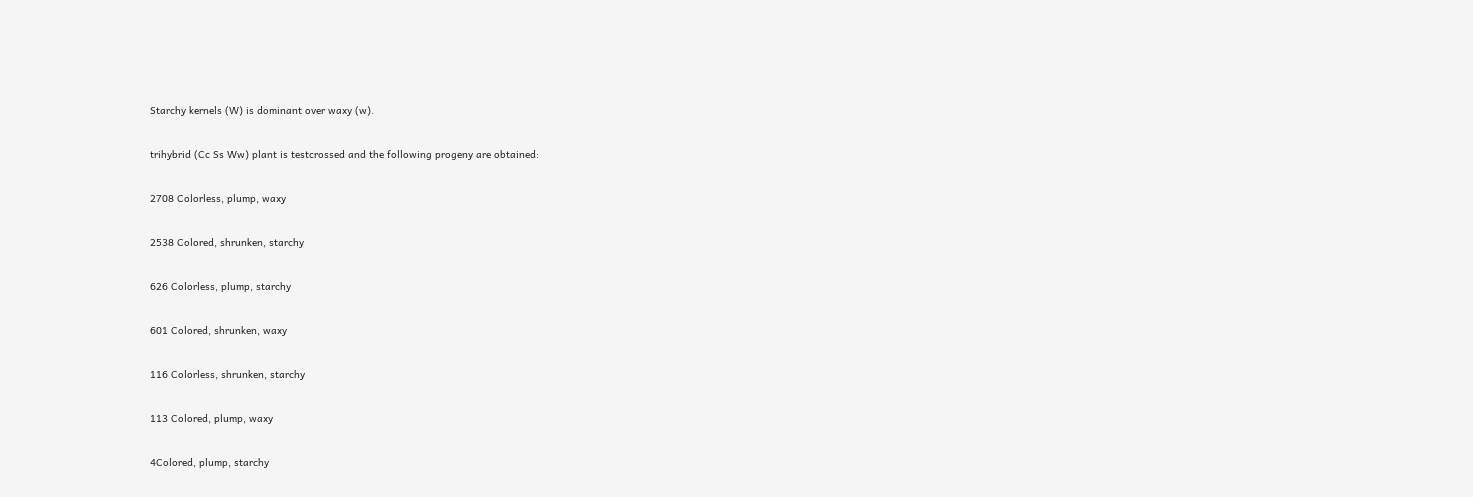Starchy kernels (W) is dominant over waxy (w).

trihybrid (Cc Ss Ww) plant is testcrossed and the following progeny are obtained:

2708 Colorless, plump, waxy

2538 Colored, shrunken, starchy

626 Colorless, plump, starchy

601 Colored, shrunken, waxy

116 Colorless, shrunken, starchy

113 Colored, plump, waxy

4Colored, plump, starchy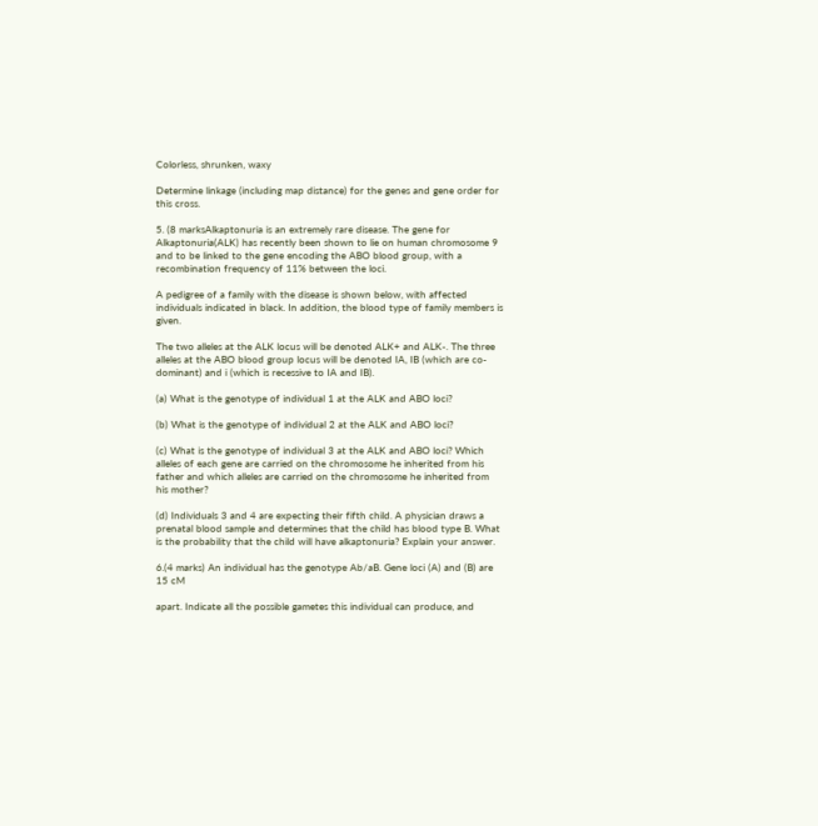Colorless, shrunken, waxy

Determine linkage (including map distance) for the genes and gene order for this cross.

5. (8 marksAlkaptonuria is an extremely rare disease. The gene for Alkaptonuria(ALK) has recently been shown to lie on human chromosome 9 and to be linked to the gene encoding the ABO blood group, with a recombination frequency of 11% between the loci.

A pedigree of a family with the disease is shown below, with affected individuals indicated in black. In addition, the blood type of family members is given.

The two alleles at the ALK locus will be denoted ALK+ and ALK-. The three alleles at the ABO blood group locus will be denoted IA, IB (which are co-dominant) and i (which is recessive to IA and IB).

(a) What is the genotype of individual 1 at the ALK and ABO loci?

(b) What is the genotype of individual 2 at the ALK and ABO loci?

(c) What is the genotype of individual 3 at the ALK and ABO loci? Which alleles of each gene are carried on the chromosome he inherited from his father and which alleles are carried on the chromosome he inherited from his mother?

(d) Individuals 3 and 4 are expecting their fifth child. A physician draws a prenatal blood sample and determines that the child has blood type B. What is the probability that the child will have alkaptonuria? Explain your answer.

6.(4 marks) An individual has the genotype Ab/aB. Gene loci (A) and (B) are 15 cM

apart. Indicate all the possible gametes this individual can produce, and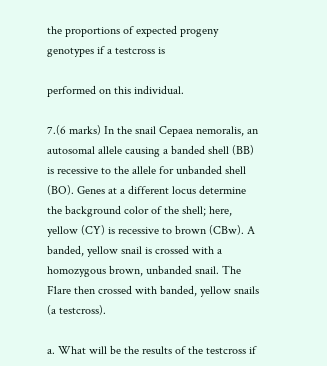the proportions of expected progeny genotypes if a testcross is

performed on this individual.

7.(6 marks) In the snail Cepaea nemoralis, an autosomal allele causing a banded shell (BB) is recessive to the allele for unbanded shell (BO). Genes at a different locus determine the background color of the shell; here, yellow (CY) is recessive to brown (CBw). A banded, yellow snail is crossed with a homozygous brown, unbanded snail. The F1are then crossed with banded, yellow snails (a testcross).

a. What will be the results of the testcross if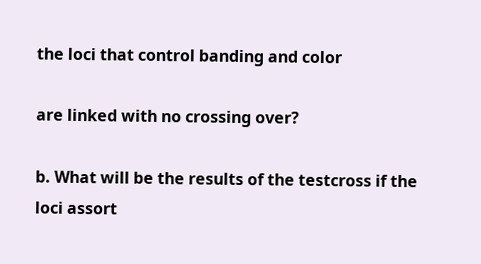the loci that control banding and color

are linked with no crossing over?

b. What will be the results of the testcross if the loci assort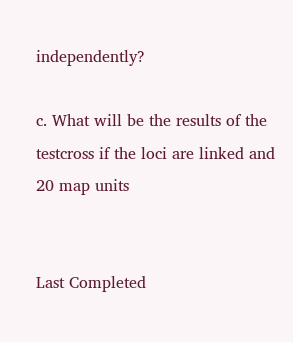independently?

c. What will be the results of the testcross if the loci are linked and 20 map units


Last Completed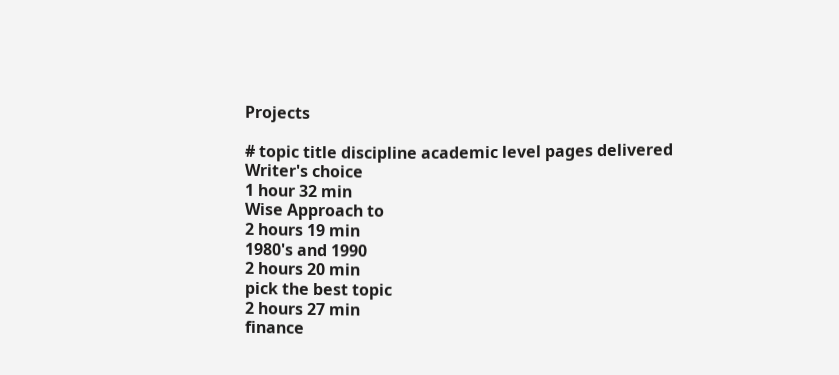Projects

# topic title discipline academic level pages delivered
Writer's choice
1 hour 32 min
Wise Approach to
2 hours 19 min
1980's and 1990
2 hours 20 min
pick the best topic
2 hours 27 min
finance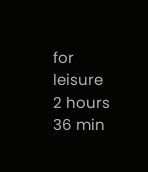for leisure
2 hours 36 min